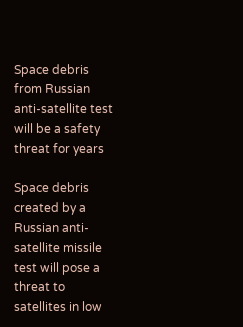Space debris from Russian anti-satellite test will be a safety threat for years

Space debris created by a Russian anti-satellite missile test will pose a threat to satellites in low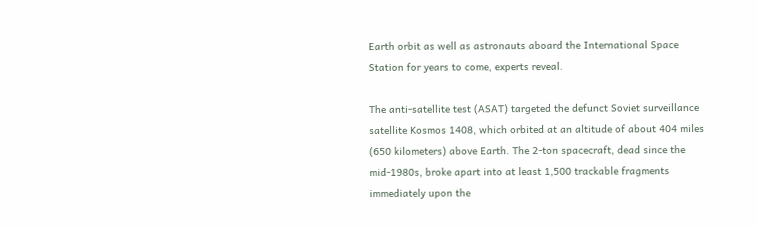Earth orbit as well as astronauts aboard the International Space Station for years to come, experts reveal.

The anti-satellite test (ASAT) targeted the defunct Soviet surveillance satellite Kosmos 1408, which orbited at an altitude of about 404 miles (650 kilometers) above Earth. The 2-ton spacecraft, dead since the mid-1980s, broke apart into at least 1,500 trackable fragments immediately upon the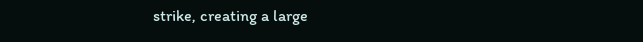strike, creating a large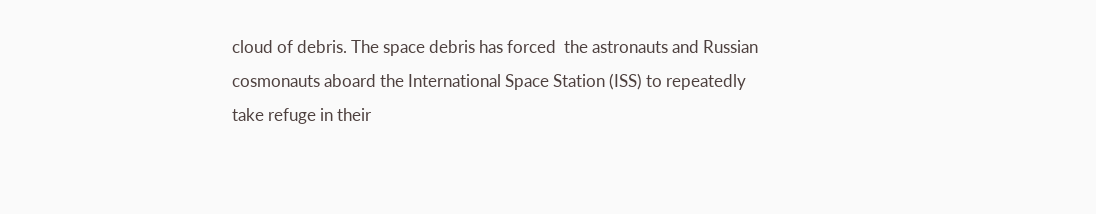cloud of debris. The space debris has forced  the astronauts and Russian cosmonauts aboard the International Space Station (ISS) to repeatedly take refuge in their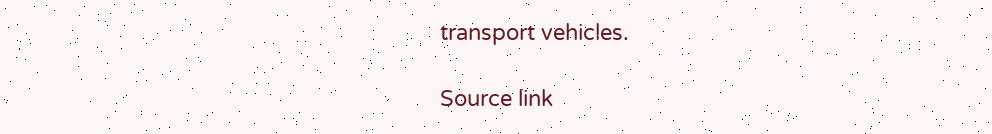transport vehicles.

Source link